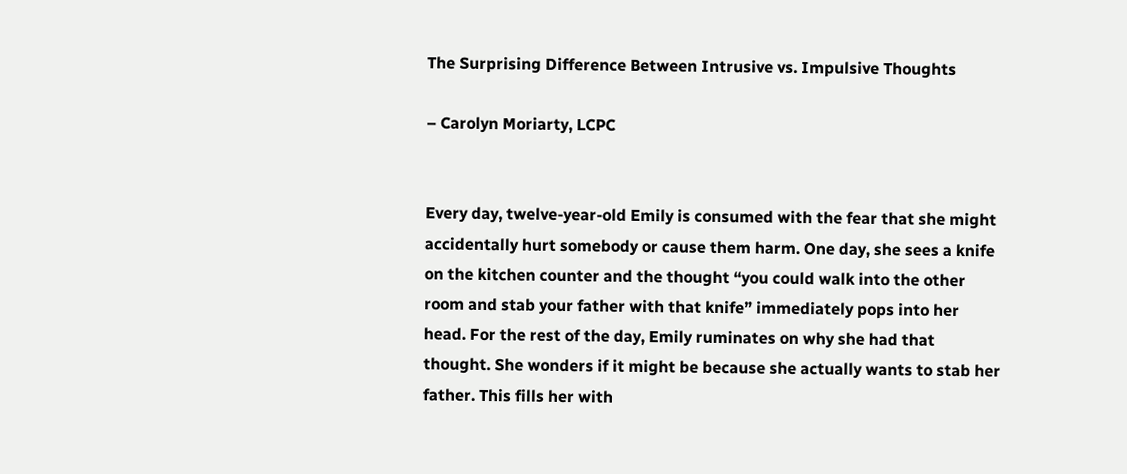The Surprising Difference Between Intrusive vs. Impulsive Thoughts

– Carolyn Moriarty, LCPC


Every day, twelve-year-old Emily is consumed with the fear that she might accidentally hurt somebody or cause them harm. One day, she sees a knife on the kitchen counter and the thought “you could walk into the other room and stab your father with that knife” immediately pops into her head. For the rest of the day, Emily ruminates on why she had that thought. She wonders if it might be because she actually wants to stab her father. This fills her with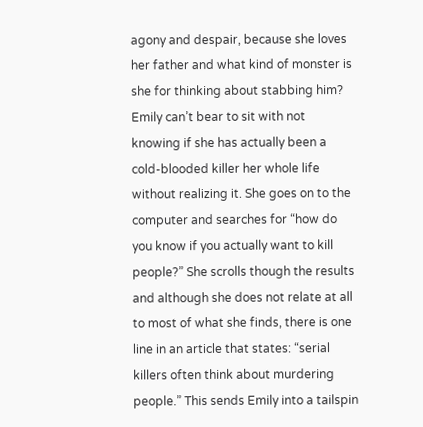agony and despair, because she loves her father and what kind of monster is she for thinking about stabbing him? Emily can’t bear to sit with not knowing if she has actually been a cold-blooded killer her whole life without realizing it. She goes on to the computer and searches for “how do you know if you actually want to kill people?” She scrolls though the results and although she does not relate at all to most of what she finds, there is one line in an article that states: “serial killers often think about murdering people.” This sends Emily into a tailspin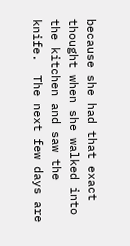because she had that exact thought when she walked into the kitchen and saw the knife.  The next few days are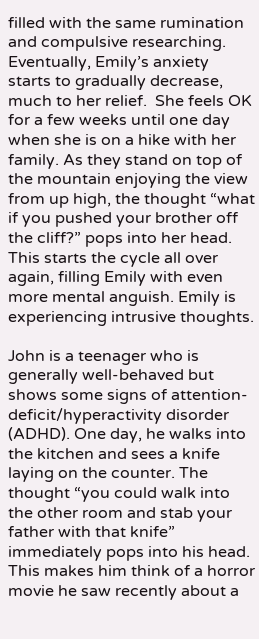filled with the same rumination and compulsive researching. Eventually, Emily’s anxiety starts to gradually decrease, much to her relief.  She feels OK for a few weeks until one day when she is on a hike with her family. As they stand on top of the mountain enjoying the view from up high, the thought “what if you pushed your brother off the cliff?” pops into her head. This starts the cycle all over again, filling Emily with even more mental anguish. Emily is experiencing intrusive thoughts.

John is a teenager who is generally well-behaved but shows some signs of attention-deficit/hyperactivity disorder (ADHD). One day, he walks into the kitchen and sees a knife laying on the counter. The thought “you could walk into the other room and stab your father with that knife” immediately pops into his head. This makes him think of a horror movie he saw recently about a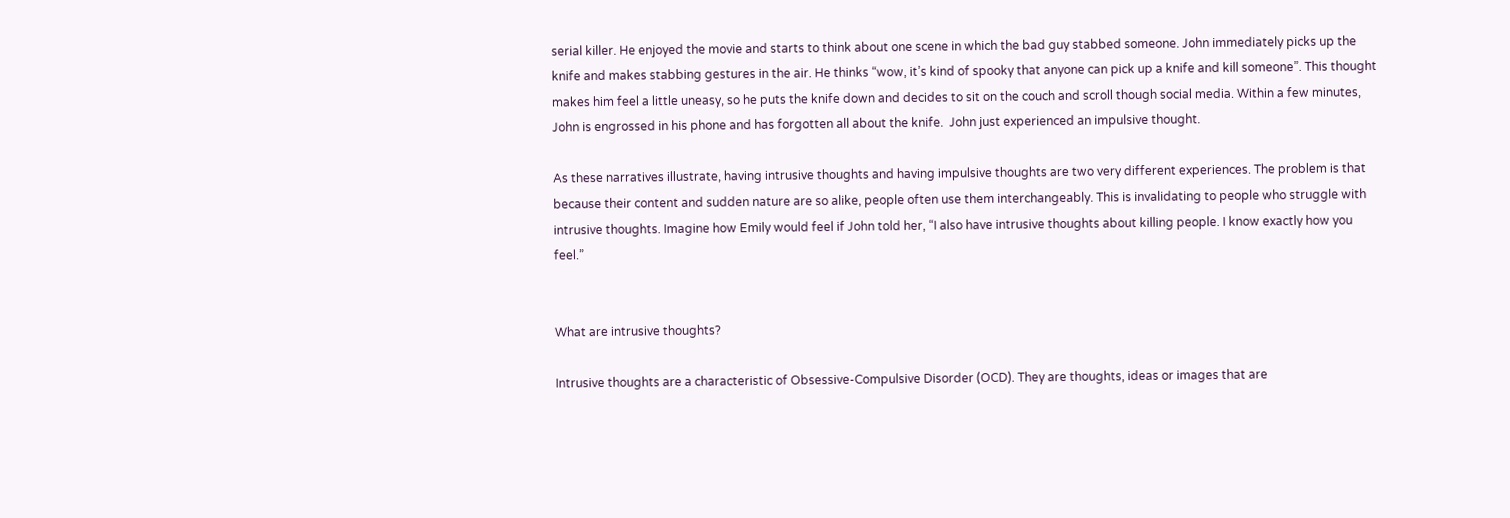serial killer. He enjoyed the movie and starts to think about one scene in which the bad guy stabbed someone. John immediately picks up the knife and makes stabbing gestures in the air. He thinks “wow, it’s kind of spooky that anyone can pick up a knife and kill someone”. This thought makes him feel a little uneasy, so he puts the knife down and decides to sit on the couch and scroll though social media. Within a few minutes, John is engrossed in his phone and has forgotten all about the knife.  John just experienced an impulsive thought.

As these narratives illustrate, having intrusive thoughts and having impulsive thoughts are two very different experiences. The problem is that because their content and sudden nature are so alike, people often use them interchangeably. This is invalidating to people who struggle with intrusive thoughts. Imagine how Emily would feel if John told her, “I also have intrusive thoughts about killing people. I know exactly how you feel.”


What are intrusive thoughts?

Intrusive thoughts are a characteristic of Obsessive-Compulsive Disorder (OCD). They are thoughts, ideas or images that are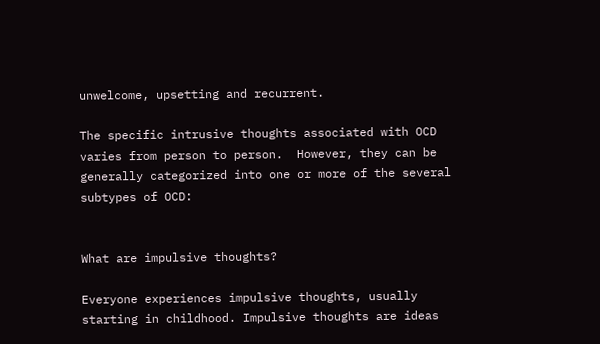unwelcome, upsetting and recurrent.

The specific intrusive thoughts associated with OCD varies from person to person.  However, they can be generally categorized into one or more of the several subtypes of OCD:


What are impulsive thoughts?

Everyone experiences impulsive thoughts, usually starting in childhood. Impulsive thoughts are ideas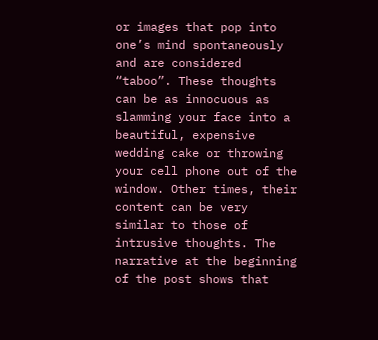or images that pop into one’s mind spontaneously and are considered “taboo”. These thoughts can be as innocuous as slamming your face into a beautiful, expensive wedding cake or throwing your cell phone out of the window. Other times, their content can be very similar to those of intrusive thoughts. The narrative at the beginning of the post shows that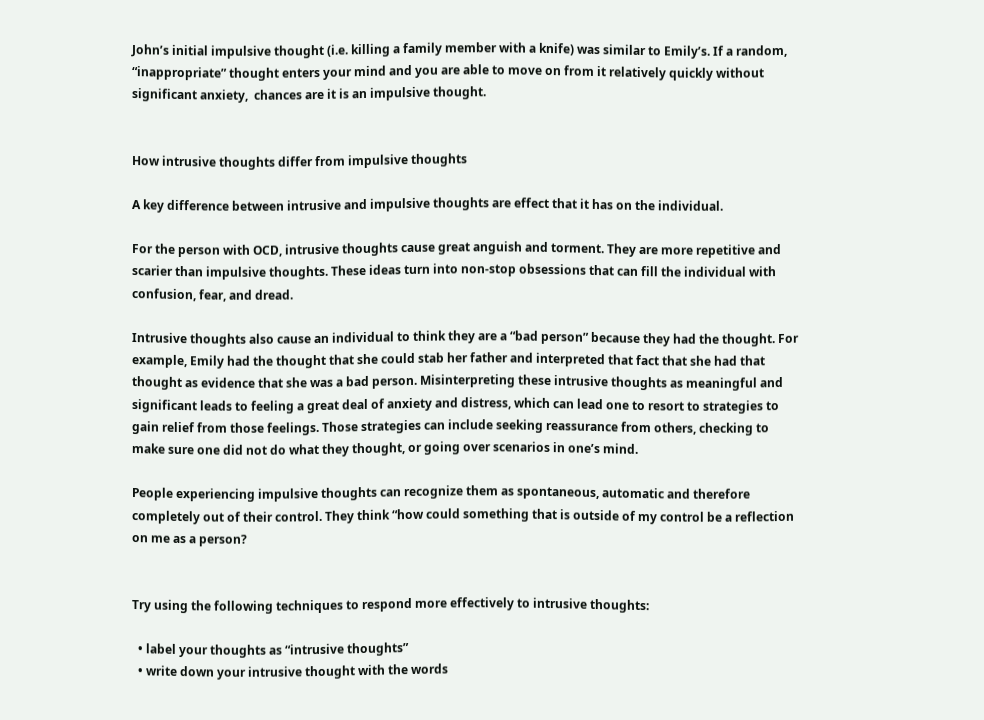John’s initial impulsive thought (i.e. killing a family member with a knife) was similar to Emily’s. If a random, “inappropriate” thought enters your mind and you are able to move on from it relatively quickly without significant anxiety,  chances are it is an impulsive thought.


How intrusive thoughts differ from impulsive thoughts

A key difference between intrusive and impulsive thoughts are effect that it has on the individual.

For the person with OCD, intrusive thoughts cause great anguish and torment. They are more repetitive and scarier than impulsive thoughts. These ideas turn into non-stop obsessions that can fill the individual with confusion, fear, and dread.

Intrusive thoughts also cause an individual to think they are a “bad person” because they had the thought. For example, Emily had the thought that she could stab her father and interpreted that fact that she had that thought as evidence that she was a bad person. Misinterpreting these intrusive thoughts as meaningful and significant leads to feeling a great deal of anxiety and distress, which can lead one to resort to strategies to gain relief from those feelings. Those strategies can include seeking reassurance from others, checking to make sure one did not do what they thought, or going over scenarios in one’s mind.

People experiencing impulsive thoughts can recognize them as spontaneous, automatic and therefore completely out of their control. They think “how could something that is outside of my control be a reflection on me as a person?


Try using the following techniques to respond more effectively to intrusive thoughts:

  • label your thoughts as “intrusive thoughts”
  • write down your intrusive thought with the words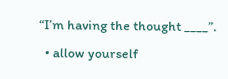“I’m having the thought ____”.
  • allow yourself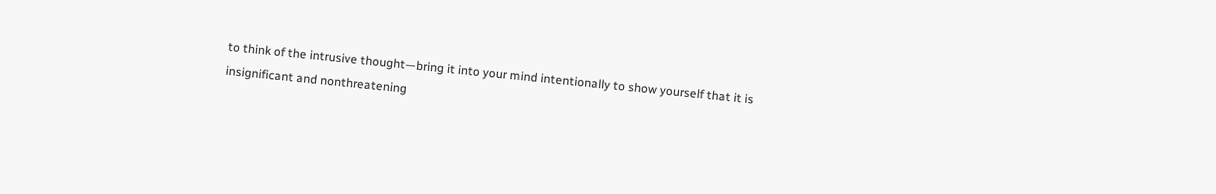to think of the intrusive thought—bring it into your mind intentionally to show yourself that it is insignificant and nonthreatening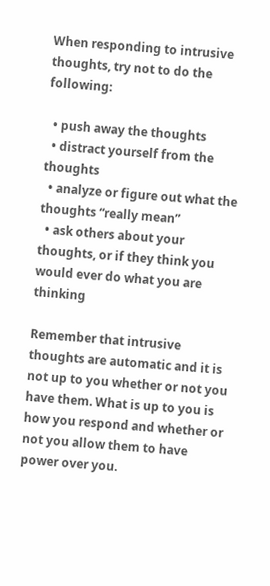When responding to intrusive thoughts, try not to do the following:

  • push away the thoughts
  • distract yourself from the thoughts
  • analyze or figure out what the thoughts “really mean”
  • ask others about your thoughts, or if they think you would ever do what you are thinking

Remember that intrusive thoughts are automatic and it is not up to you whether or not you have them. What is up to you is how you respond and whether or not you allow them to have power over you.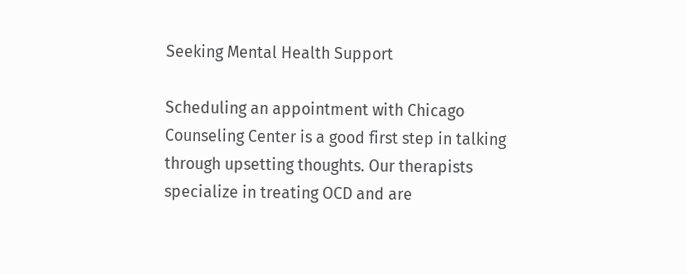Seeking Mental Health Support

Scheduling an appointment with Chicago Counseling Center is a good first step in talking through upsetting thoughts. Our therapists specialize in treating OCD and are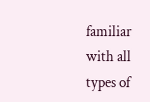familiar with all types of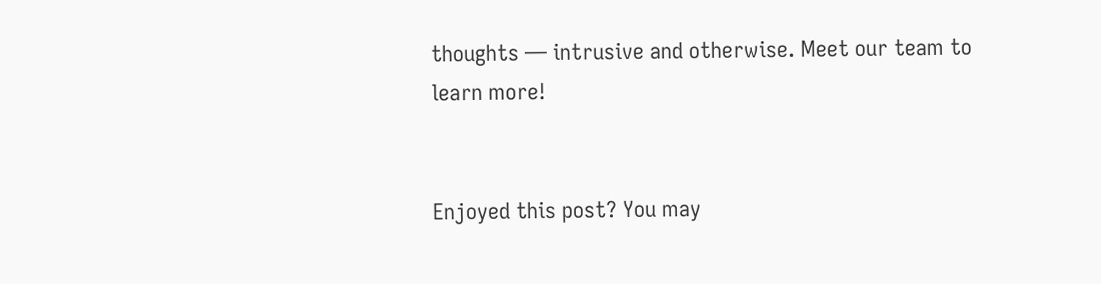thoughts — intrusive and otherwise. Meet our team to learn more!


Enjoyed this post? You may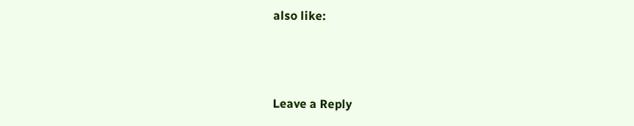also like:



Leave a Reply